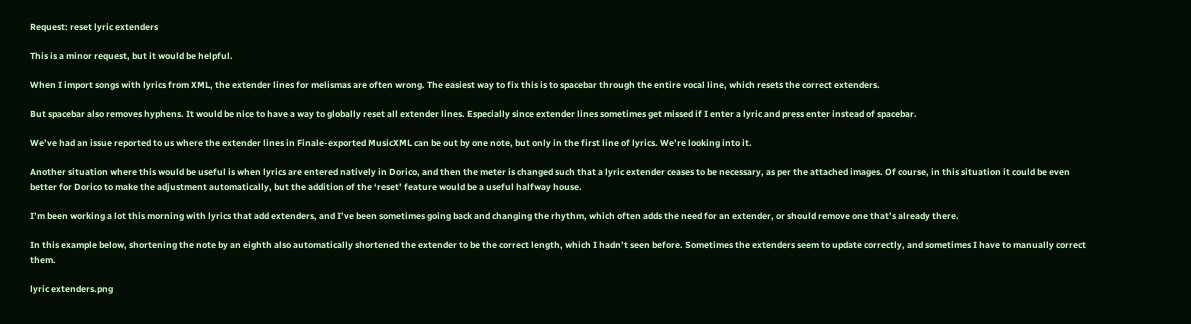Request: reset lyric extenders

This is a minor request, but it would be helpful.

When I import songs with lyrics from XML, the extender lines for melismas are often wrong. The easiest way to fix this is to spacebar through the entire vocal line, which resets the correct extenders.

But spacebar also removes hyphens. It would be nice to have a way to globally reset all extender lines. Especially since extender lines sometimes get missed if I enter a lyric and press enter instead of spacebar.

We’ve had an issue reported to us where the extender lines in Finale-exported MusicXML can be out by one note, but only in the first line of lyrics. We’re looking into it.

Another situation where this would be useful is when lyrics are entered natively in Dorico, and then the meter is changed such that a lyric extender ceases to be necessary, as per the attached images. Of course, in this situation it could be even better for Dorico to make the adjustment automatically, but the addition of the ‘reset’ feature would be a useful halfway house.

I’m been working a lot this morning with lyrics that add extenders, and I’ve been sometimes going back and changing the rhythm, which often adds the need for an extender, or should remove one that’s already there.

In this example below, shortening the note by an eighth also automatically shortened the extender to be the correct length, which I hadn’t seen before. Sometimes the extenders seem to update correctly, and sometimes I have to manually correct them.

lyric extenders.png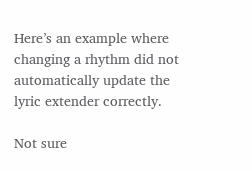Here’s an example where changing a rhythm did not automatically update the lyric extender correctly.

Not sure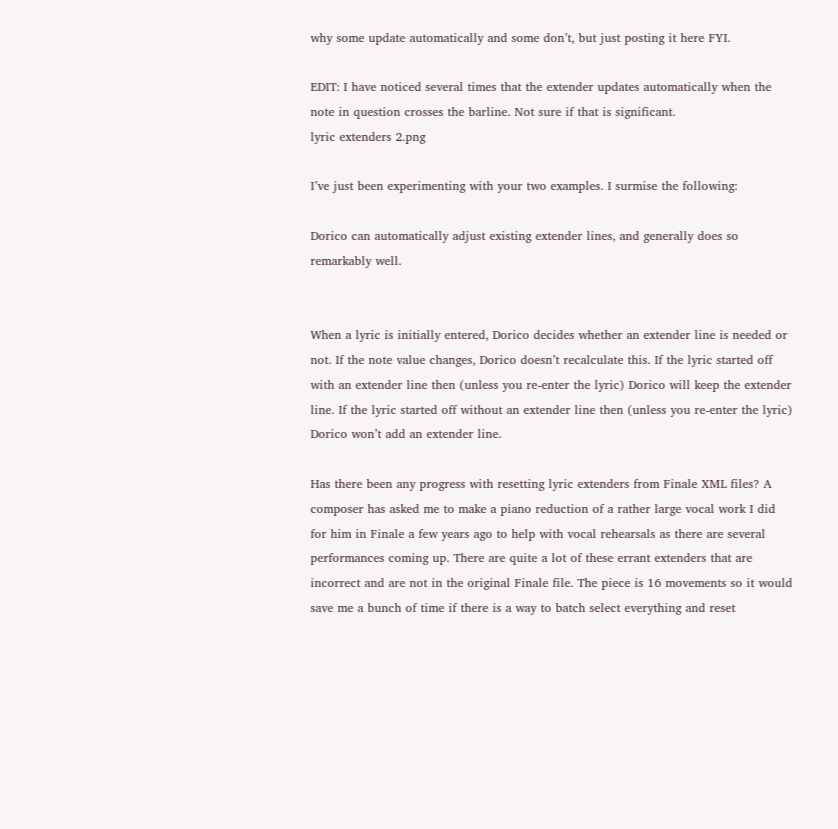why some update automatically and some don’t, but just posting it here FYI.

EDIT: I have noticed several times that the extender updates automatically when the note in question crosses the barline. Not sure if that is significant.
lyric extenders 2.png

I’ve just been experimenting with your two examples. I surmise the following:

Dorico can automatically adjust existing extender lines, and generally does so remarkably well.


When a lyric is initially entered, Dorico decides whether an extender line is needed or not. If the note value changes, Dorico doesn’t recalculate this. If the lyric started off with an extender line then (unless you re-enter the lyric) Dorico will keep the extender line. If the lyric started off without an extender line then (unless you re-enter the lyric) Dorico won’t add an extender line.

Has there been any progress with resetting lyric extenders from Finale XML files? A composer has asked me to make a piano reduction of a rather large vocal work I did for him in Finale a few years ago to help with vocal rehearsals as there are several performances coming up. There are quite a lot of these errant extenders that are incorrect and are not in the original Finale file. The piece is 16 movements so it would save me a bunch of time if there is a way to batch select everything and reset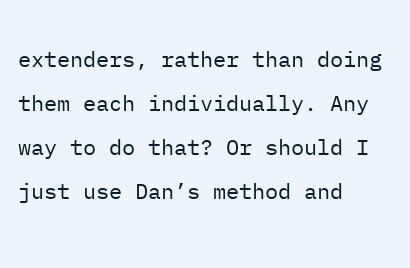extenders, rather than doing them each individually. Any way to do that? Or should I just use Dan’s method and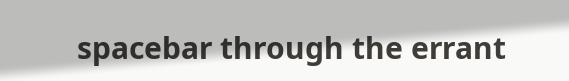spacebar through the errant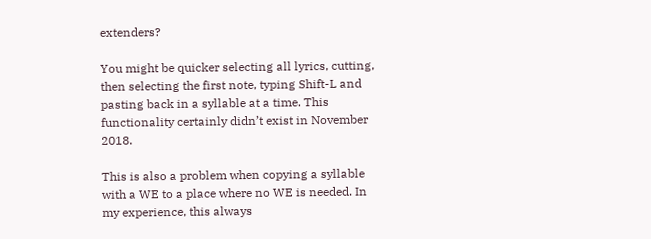extenders?

You might be quicker selecting all lyrics, cutting, then selecting the first note, typing Shift-L and pasting back in a syllable at a time. This functionality certainly didn’t exist in November 2018.

This is also a problem when copying a syllable with a WE to a place where no WE is needed. In my experience, this always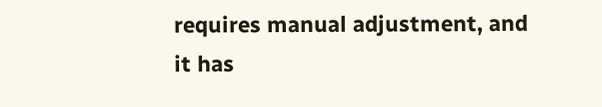requires manual adjustment, and it has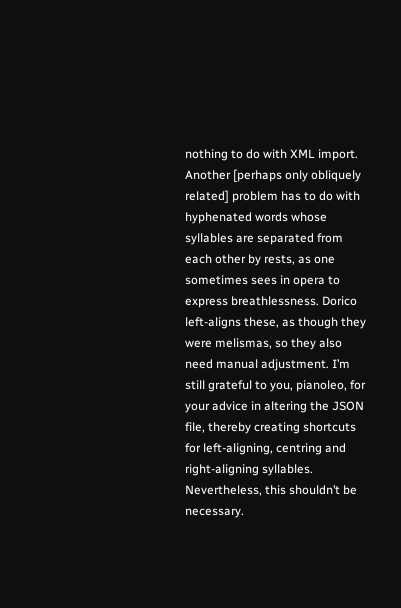nothing to do with XML import. Another [perhaps only obliquely related] problem has to do with hyphenated words whose syllables are separated from each other by rests, as one sometimes sees in opera to express breathlessness. Dorico left-aligns these, as though they were melismas, so they also need manual adjustment. I’m still grateful to you, pianoleo, for your advice in altering the JSON file, thereby creating shortcuts for left-aligning, centring and right-aligning syllables. Nevertheless, this shouldn’t be necessary.